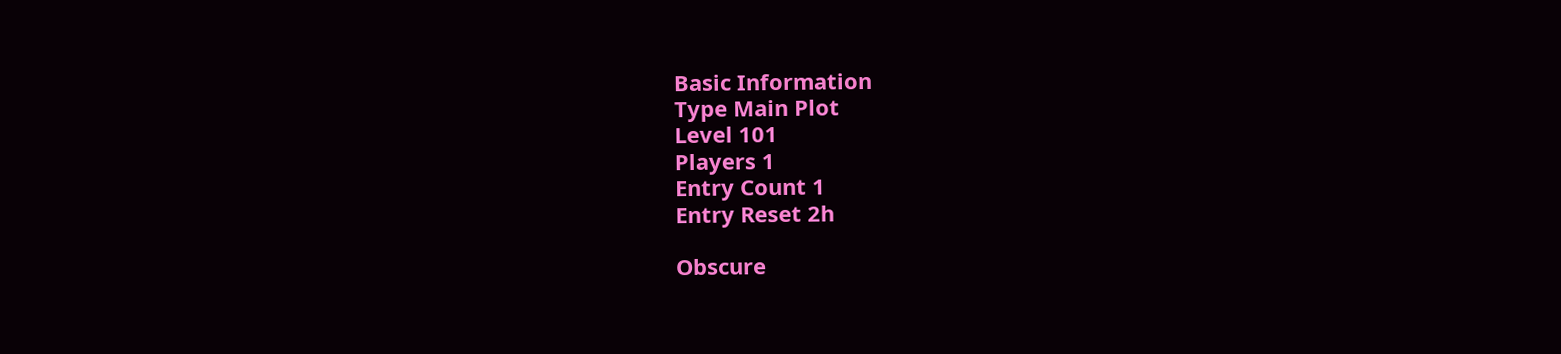Basic Information
Type Main Plot
Level 101
Players 1
Entry Count 1
Entry Reset 2h

Obscure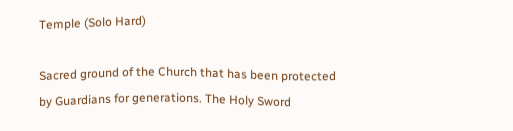Temple (Solo Hard)

Sacred ground of the Church that has been protected by Guardians for generations. The Holy Sword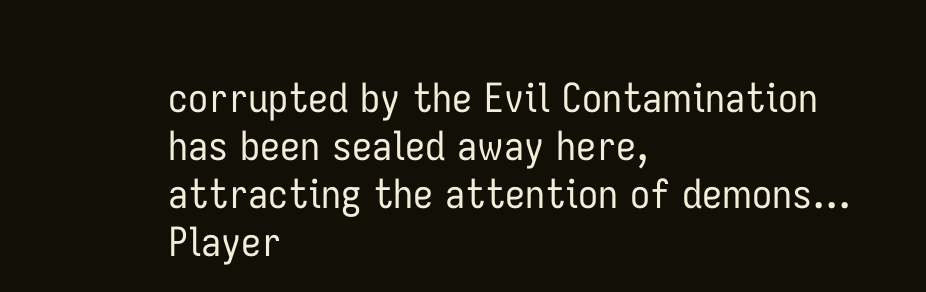corrupted by the Evil Contamination has been sealed away here, attracting the attention of demons...
Player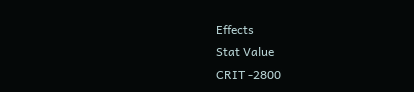Effects
Stat Value
CRIT -2800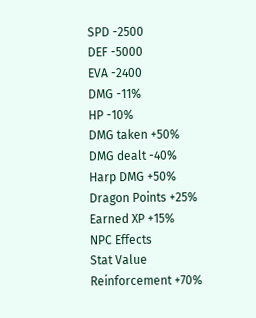SPD -2500
DEF -5000
EVA -2400
DMG -11%
HP -10%
DMG taken +50%
DMG dealt -40%
Harp DMG +50%
Dragon Points +25%
Earned XP +15%
NPC Effects
Stat Value
Reinforcement +70%